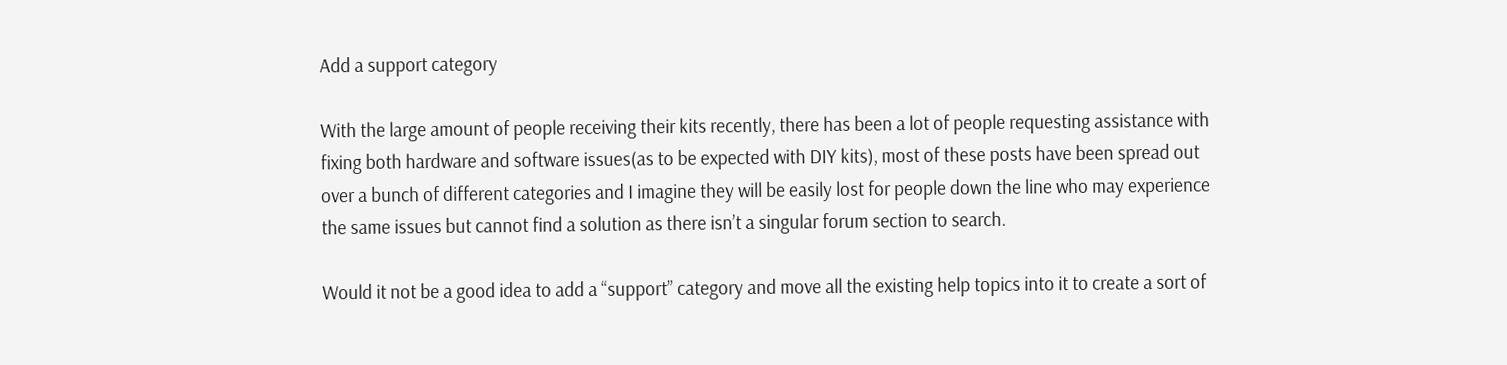Add a support category

With the large amount of people receiving their kits recently, there has been a lot of people requesting assistance with fixing both hardware and software issues(as to be expected with DIY kits), most of these posts have been spread out over a bunch of different categories and I imagine they will be easily lost for people down the line who may experience the same issues but cannot find a solution as there isn’t a singular forum section to search.

Would it not be a good idea to add a “support” category and move all the existing help topics into it to create a sort of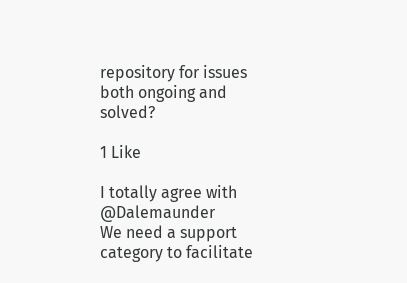repository for issues both ongoing and solved?

1 Like

I totally agree with @Dalemaunder
We need a support category to facilitate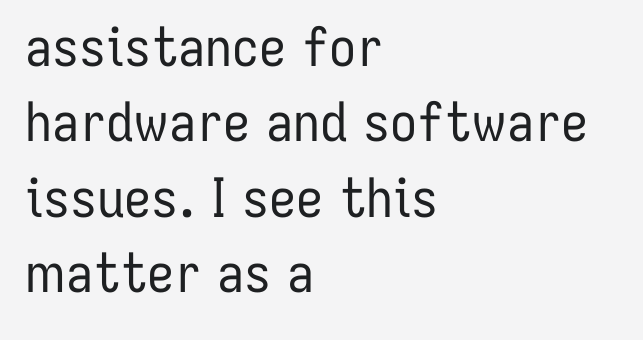assistance for hardware and software issues. I see this matter as a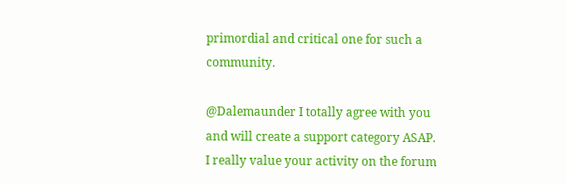primordial and critical one for such a community.

@Dalemaunder I totally agree with you and will create a support category ASAP.
I really value your activity on the forum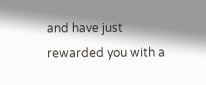and have just rewarded you with a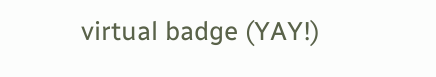virtual badge (YAY!)